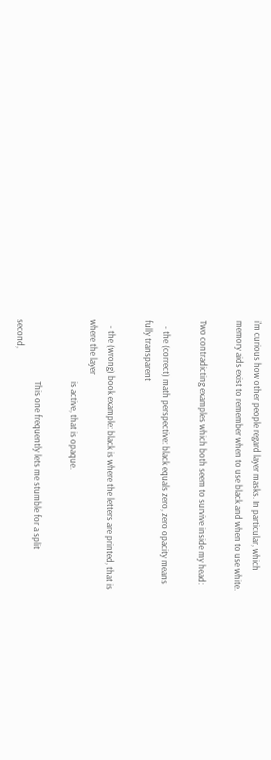i'm curious how other people regard layer masks. In particular, which
memory aids exist to remember when to use black and when to use white.

Two contradicting examples which both seem to survive inside my head:

   - the (correct) math perspective: black equals zero, zero opacity means
fully transparent

   - the (wrong) book example: black is where the letters are printed, that is
where the layer
                               is active, that is opaque.

                               This one frequently lets me stumble for a split
second,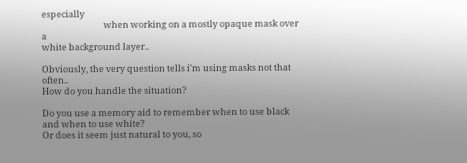especially
                               when working on a mostly opaque mask over a
white background layer..

Obviously, the very question tells i'm using masks not that often..
How do you handle the situation?

Do you use a memory aid to remember when to use black and when to use white?
Or does it seem just natural to you, so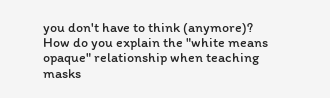you don't have to think (anymore)?
How do you explain the "white means opaque" relationship when teaching masks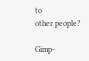to
other people?

Gimp-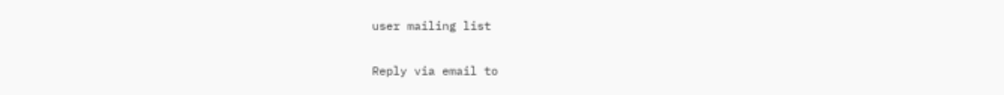user mailing list

Reply via email to